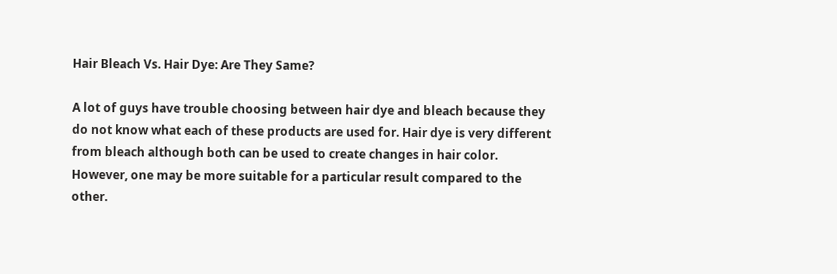Hair Bleach Vs. Hair Dye: Are They Same?

A lot of guys have trouble choosing between hair dye and bleach because they do not know what each of these products are used for. Hair dye is very different from bleach although both can be used to create changes in hair color. However, one may be more suitable for a particular result compared to the other.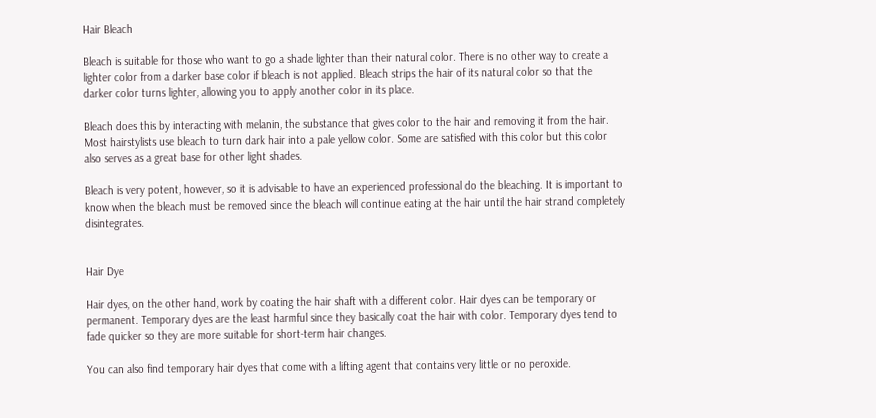Hair Bleach

Bleach is suitable for those who want to go a shade lighter than their natural color. There is no other way to create a lighter color from a darker base color if bleach is not applied. Bleach strips the hair of its natural color so that the darker color turns lighter, allowing you to apply another color in its place.

Bleach does this by interacting with melanin, the substance that gives color to the hair and removing it from the hair. Most hairstylists use bleach to turn dark hair into a pale yellow color. Some are satisfied with this color but this color also serves as a great base for other light shades.

Bleach is very potent, however, so it is advisable to have an experienced professional do the bleaching. It is important to know when the bleach must be removed since the bleach will continue eating at the hair until the hair strand completely disintegrates.


Hair Dye

Hair dyes, on the other hand, work by coating the hair shaft with a different color. Hair dyes can be temporary or permanent. Temporary dyes are the least harmful since they basically coat the hair with color. Temporary dyes tend to fade quicker so they are more suitable for short-term hair changes.

You can also find temporary hair dyes that come with a lifting agent that contains very little or no peroxide.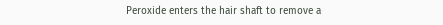Peroxide enters the hair shaft to remove a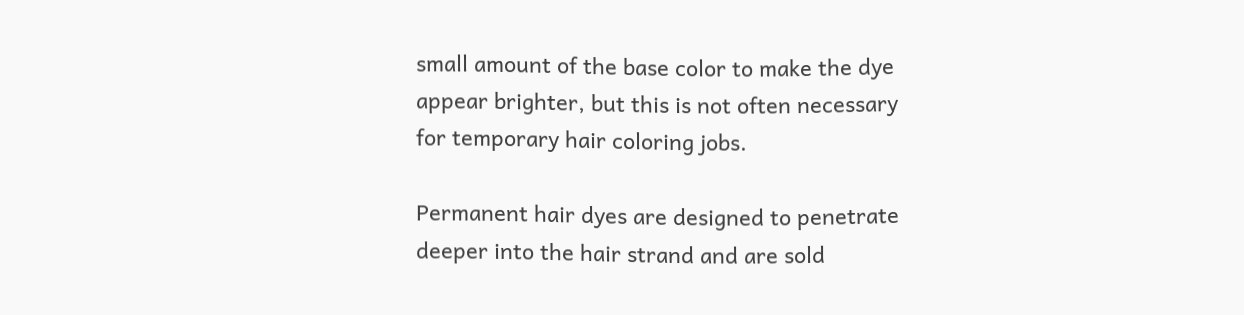small amount of the base color to make the dye appear brighter, but this is not often necessary for temporary hair coloring jobs.

Permanent hair dyes are designed to penetrate deeper into the hair strand and are sold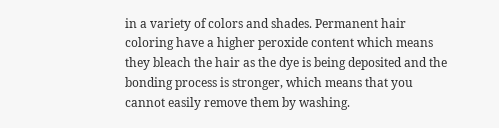in a variety of colors and shades. Permanent hair coloring have a higher peroxide content which means they bleach the hair as the dye is being deposited and the bonding process is stronger, which means that you cannot easily remove them by washing.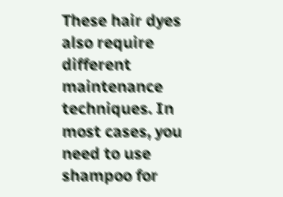These hair dyes also require different maintenance techniques. In most cases, you need to use shampoo for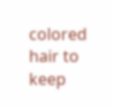colored hair to keep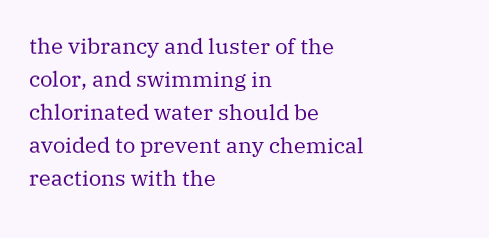the vibrancy and luster of the color, and swimming in chlorinated water should be avoided to prevent any chemical reactions with the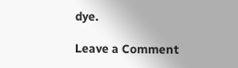dye.

Leave a Comment